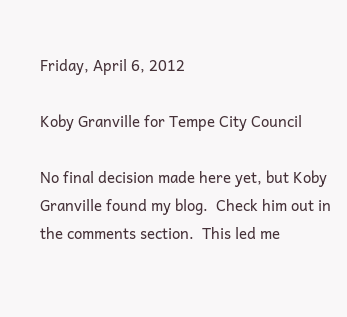Friday, April 6, 2012

Koby Granville for Tempe City Council

No final decision made here yet, but Koby Granville found my blog.  Check him out in the comments section.  This led me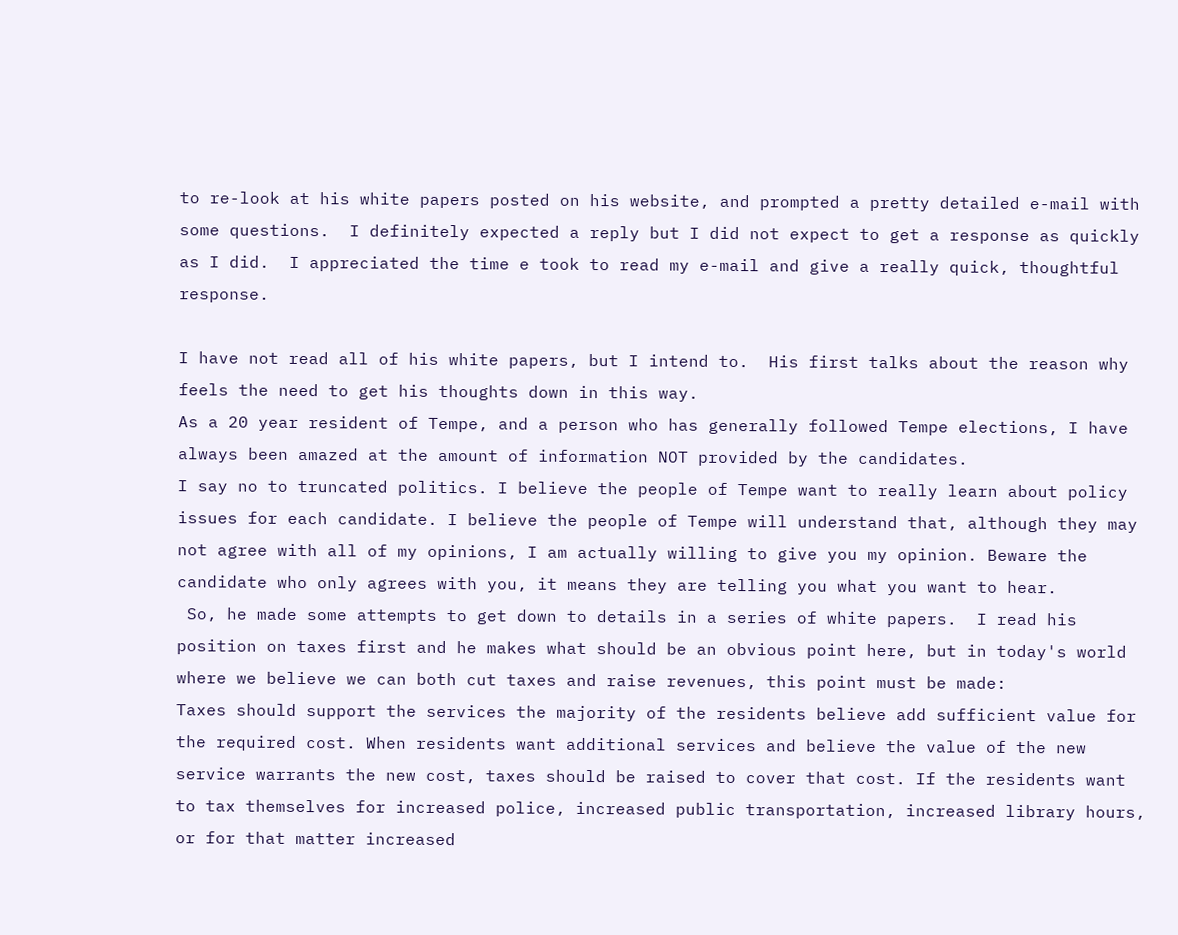to re-look at his white papers posted on his website, and prompted a pretty detailed e-mail with some questions.  I definitely expected a reply but I did not expect to get a response as quickly as I did.  I appreciated the time e took to read my e-mail and give a really quick, thoughtful response.

I have not read all of his white papers, but I intend to.  His first talks about the reason why feels the need to get his thoughts down in this way.
As a 20 year resident of Tempe, and a person who has generally followed Tempe elections, I have always been amazed at the amount of information NOT provided by the candidates.
I say no to truncated politics. I believe the people of Tempe want to really learn about policy issues for each candidate. I believe the people of Tempe will understand that, although they may not agree with all of my opinions, I am actually willing to give you my opinion. Beware the candidate who only agrees with you, it means they are telling you what you want to hear.
 So, he made some attempts to get down to details in a series of white papers.  I read his position on taxes first and he makes what should be an obvious point here, but in today's world where we believe we can both cut taxes and raise revenues, this point must be made:
Taxes should support the services the majority of the residents believe add sufficient value for the required cost. When residents want additional services and believe the value of the new service warrants the new cost, taxes should be raised to cover that cost. If the residents want to tax themselves for increased police, increased public transportation, increased library hours, or for that matter increased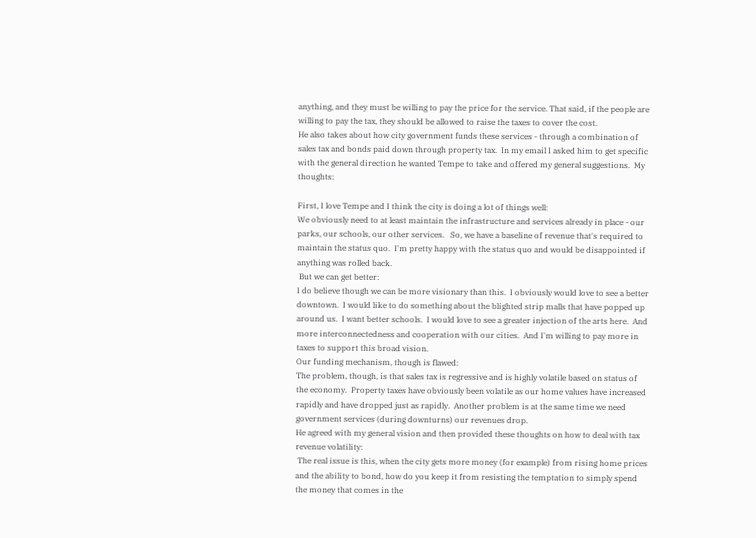anything, and they must be willing to pay the price for the service. That said, if the people are willing to pay the tax, they should be allowed to raise the taxes to cover the cost.
He also takes about how city government funds these services - through a combination of sales tax and bonds paid down through property tax.  In my email I asked him to get specific with the general direction he wanted Tempe to take and offered my general suggestions.  My thoughts:

First, I love Tempe and I think the city is doing a lot of things well:
We obviously need to at least maintain the infrastructure and services already in place - our parks, our schools, our other services.   So, we have a baseline of revenue that's required to maintain the status quo.  I'm pretty happy with the status quo and would be disappointed if anything was rolled back.
 But we can get better:
I do believe though we can be more visionary than this.  I obviously would love to see a better downtown.  I would like to do something about the blighted strip malls that have popped up around us.  I want better schools.  I would love to see a greater injection of the arts here.  And more interconnectedness and cooperation with our cities.  And I'm willing to pay more in taxes to support this broad vision.
Our funding mechanism, though is flawed:
The problem, though, is that sales tax is regressive and is highly volatile based on status of the economy.  Property taxes have obviously been volatile as our home values have increased rapidly and have dropped just as rapidly.  Another problem is at the same time we need government services (during downturns) our revenues drop.
He agreed with my general vision and then provided these thoughts on how to deal with tax revenue volatility:
 The real issue is this, when the city gets more money (for example) from rising home prices and the ability to bond, how do you keep it from resisting the temptation to simply spend the money that comes in the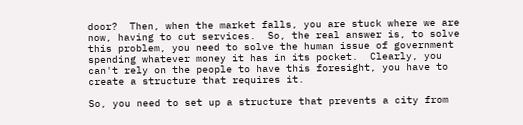door?  Then, when the market falls, you are stuck where we are now, having to cut services.  So, the real answer is, to solve this problem, you need to solve the human issue of government spending whatever money it has in its pocket.  Clearly, you can't rely on the people to have this foresight, you have to create a structure that requires it.

So, you need to set up a structure that prevents a city from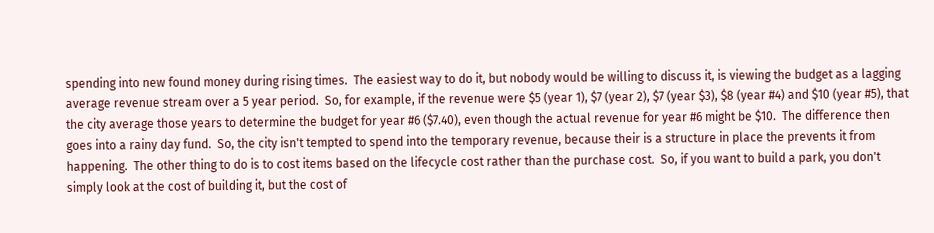spending into new found money during rising times.  The easiest way to do it, but nobody would be willing to discuss it, is viewing the budget as a lagging average revenue stream over a 5 year period.  So, for example, if the revenue were $5 (year 1), $7 (year 2), $7 (year $3), $8 (year #4) and $10 (year #5), that the city average those years to determine the budget for year #6 ($7.40), even though the actual revenue for year #6 might be $10.  The difference then goes into a rainy day fund.  So, the city isn't tempted to spend into the temporary revenue, because their is a structure in place the prevents it from happening.  The other thing to do is to cost items based on the lifecycle cost rather than the purchase cost.  So, if you want to build a park, you don't simply look at the cost of building it, but the cost of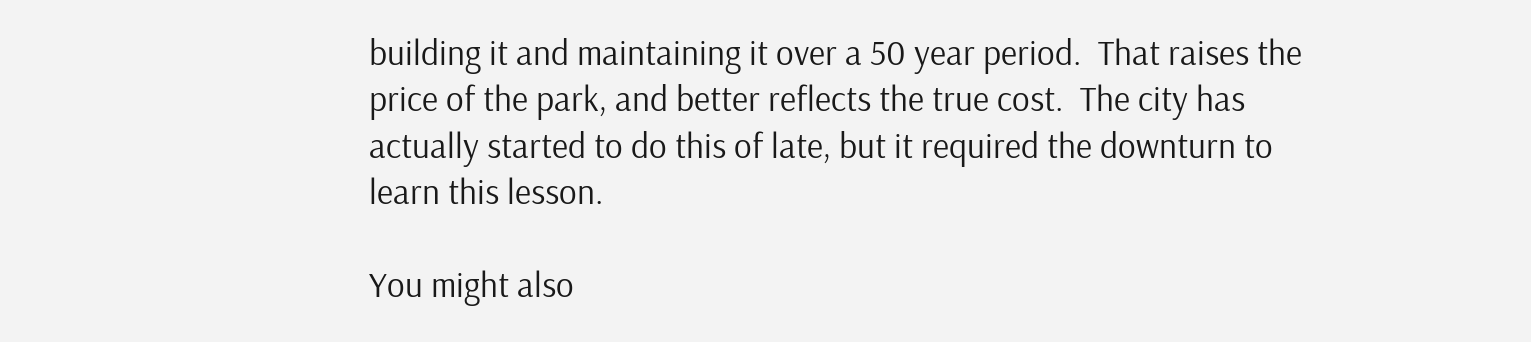building it and maintaining it over a 50 year period.  That raises the price of the park, and better reflects the true cost.  The city has actually started to do this of late, but it required the downturn to learn this lesson.

You might also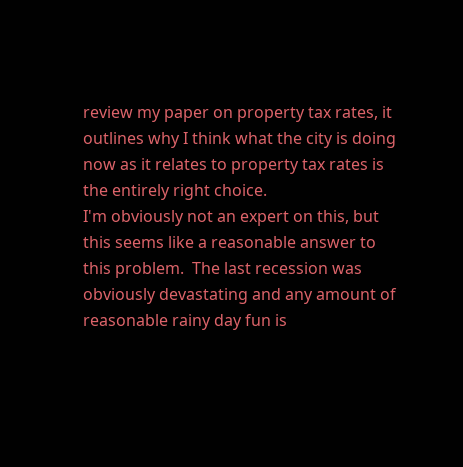review my paper on property tax rates, it outlines why I think what the city is doing now as it relates to property tax rates is the entirely right choice.
I'm obviously not an expert on this, but this seems like a reasonable answer to this problem.  The last recession was obviously devastating and any amount of reasonable rainy day fun is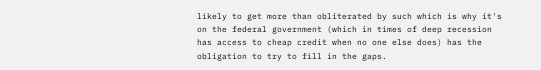likely to get more than obliterated by such which is why it's on the federal government (which in times of deep recession has access to cheap credit when no one else does) has the obligation to try to fill in the gaps.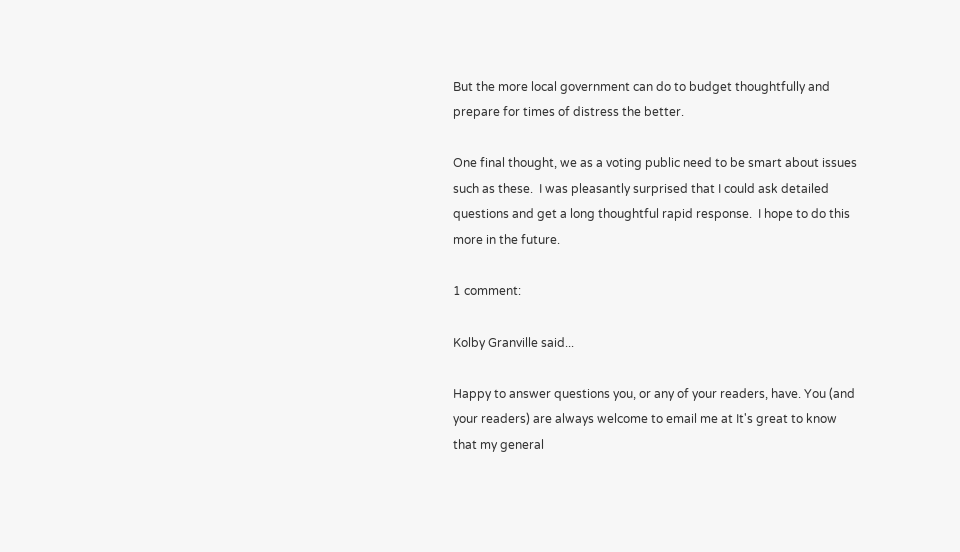But the more local government can do to budget thoughtfully and prepare for times of distress the better.

One final thought, we as a voting public need to be smart about issues such as these.  I was pleasantly surprised that I could ask detailed questions and get a long thoughtful rapid response.  I hope to do this more in the future.

1 comment:

Kolby Granville said...

Happy to answer questions you, or any of your readers, have. You (and your readers) are always welcome to email me at It's great to know that my general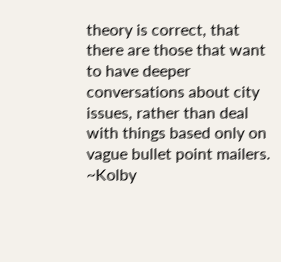theory is correct, that there are those that want to have deeper conversations about city issues, rather than deal with things based only on vague bullet point mailers. ~Kolby